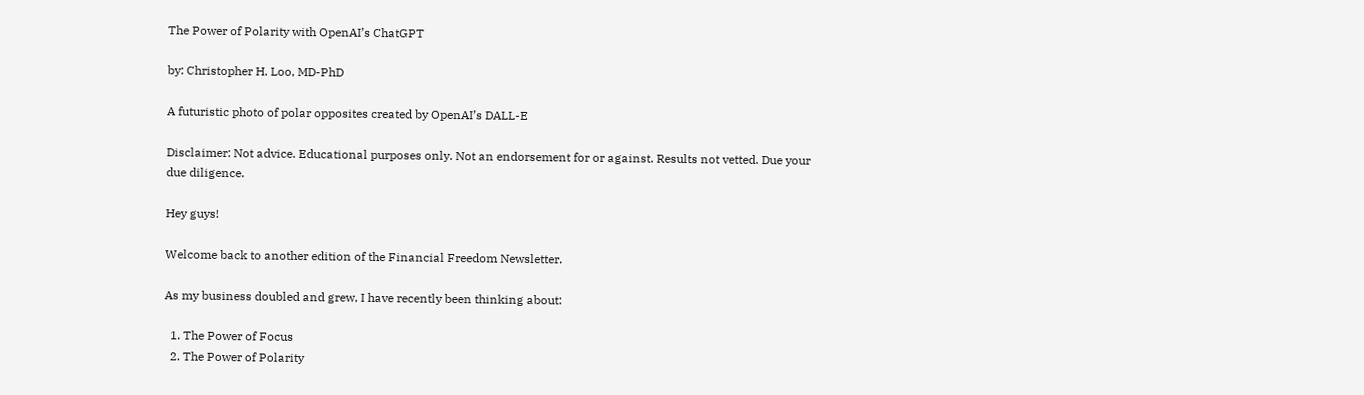The Power of Polarity with OpenAI’s ChatGPT

by: Christopher H. Loo, MD-PhD

A futuristic photo of polar opposites created by OpenAI’s DALL-E

Disclaimer: Not advice. Educational purposes only. Not an endorsement for or against. Results not vetted. Due your due diligence.

Hey guys!

Welcome back to another edition of the Financial Freedom Newsletter.

As my business doubled and grew, I have recently been thinking about:

  1. The Power of Focus
  2. The Power of Polarity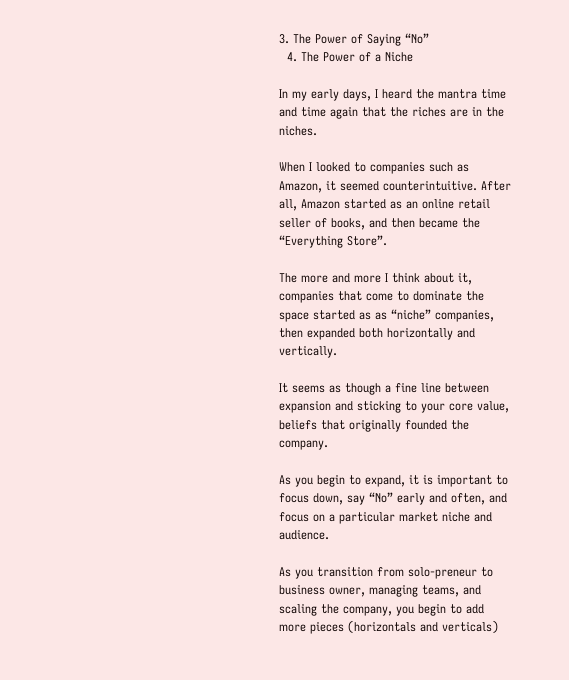3. The Power of Saying “No”
  4. The Power of a Niche

In my early days, I heard the mantra time and time again that the riches are in the niches.

When I looked to companies such as Amazon, it seemed counterintuitive. After all, Amazon started as an online retail seller of books, and then became the “Everything Store”.

The more and more I think about it, companies that come to dominate the space started as as “niche” companies, then expanded both horizontally and vertically.

It seems as though a fine line between expansion and sticking to your core value, beliefs that originally founded the company.

As you begin to expand, it is important to focus down, say “No” early and often, and focus on a particular market niche and audience.

As you transition from solo-preneur to business owner, managing teams, and scaling the company, you begin to add more pieces (horizontals and verticals)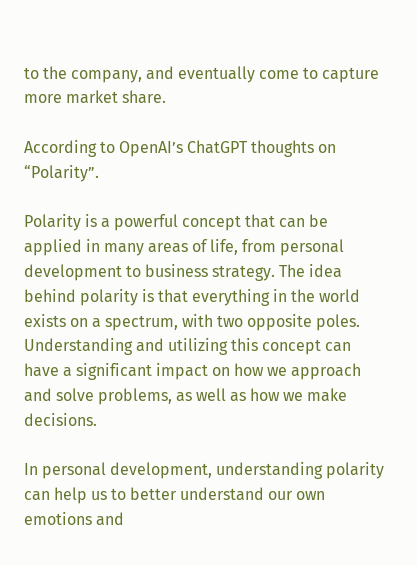to the company, and eventually come to capture more market share.

According to OpenAI’s ChatGPT thoughts on “Polarity”.

Polarity is a powerful concept that can be applied in many areas of life, from personal development to business strategy. The idea behind polarity is that everything in the world exists on a spectrum, with two opposite poles. Understanding and utilizing this concept can have a significant impact on how we approach and solve problems, as well as how we make decisions.

In personal development, understanding polarity can help us to better understand our own emotions and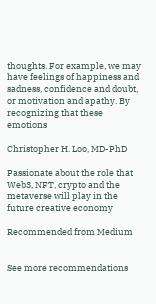thoughts. For example, we may have feelings of happiness and sadness, confidence and doubt, or motivation and apathy. By recognizing that these emotions

Christopher H. Loo, MD-PhD

Passionate about the role that Web3, NFT, crypto and the metaverse will play in the future creative economy

Recommended from Medium


See more recommendations